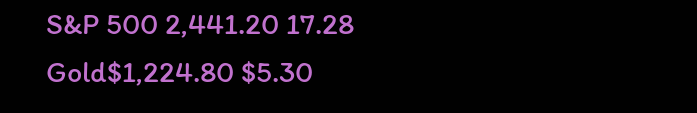S&P 500 2,441.20 17.28
Gold$1,224.80 $5.30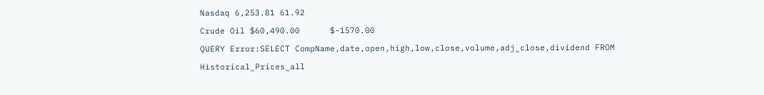Nasdaq 6,253.81 61.92
Crude Oil $60,490.00      $-1570.00
QUERY Error:SELECT CompName,date,open,high,low,close,volume,adj_close,dividend FROM Historical_Prices_all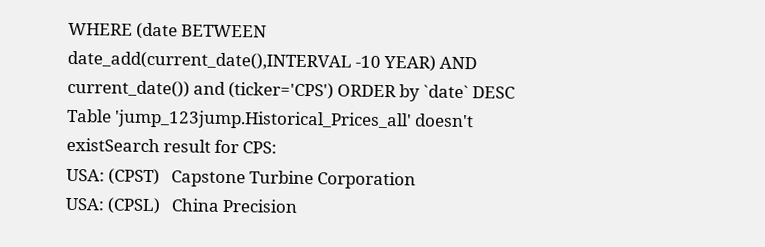WHERE (date BETWEEN date_add(current_date(),INTERVAL -10 YEAR) AND current_date()) and (ticker='CPS') ORDER by `date` DESC
Table 'jump_123jump.Historical_Prices_all' doesn't existSearch result for CPS:
USA: (CPST)   Capstone Turbine Corporation
USA: (CPSL)   China Precision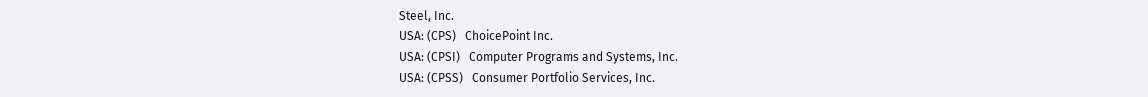Steel, Inc.
USA: (CPS)   ChoicePoint Inc.
USA: (CPSI)   Computer Programs and Systems, Inc.
USA: (CPSS)   Consumer Portfolio Services, Inc.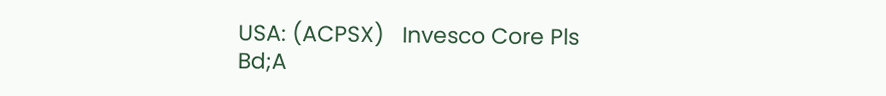USA: (ACPSX)   Invesco Core Pls Bd;A